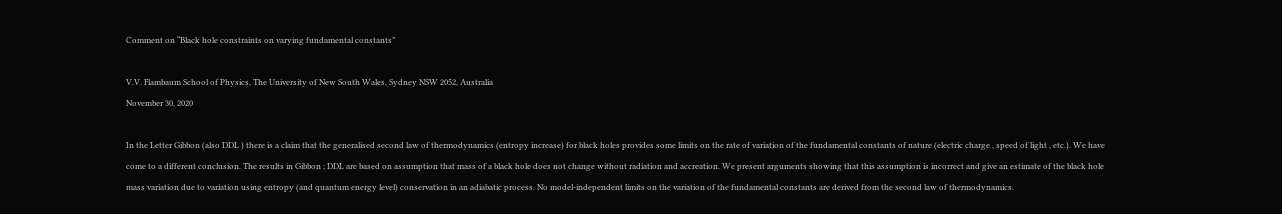Comment on “Black hole constraints on varying fundamental constants”

V.V. Flambaum School of Physics, The University of New South Wales, Sydney NSW 2052, Australia
November 30, 2020

In the Letter Gibbon (also DDL ) there is a claim that the generalised second law of thermodynamics (entropy increase) for black holes provides some limits on the rate of variation of the fundamental constants of nature (electric charge , speed of light , etc.). We have come to a different conclusion. The results in Gibbon ; DDL are based on assumption that mass of a black hole does not change without radiation and accreation. We present arguments showing that this assumption is incorrect and give an estimate of the black hole mass variation due to variation using entropy (and quantum energy level) conservation in an adiabatic process. No model-independent limits on the variation of the fundamental constants are derived from the second law of thermodynamics.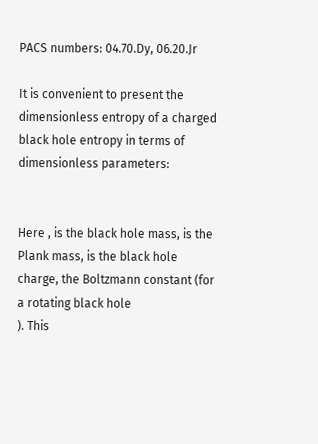PACS numbers: 04.70.Dy, 06.20.Jr

It is convenient to present the dimensionless entropy of a charged black hole entropy in terms of dimensionless parameters:


Here , is the black hole mass, is the Plank mass, is the black hole charge, the Boltzmann constant (for a rotating black hole
). This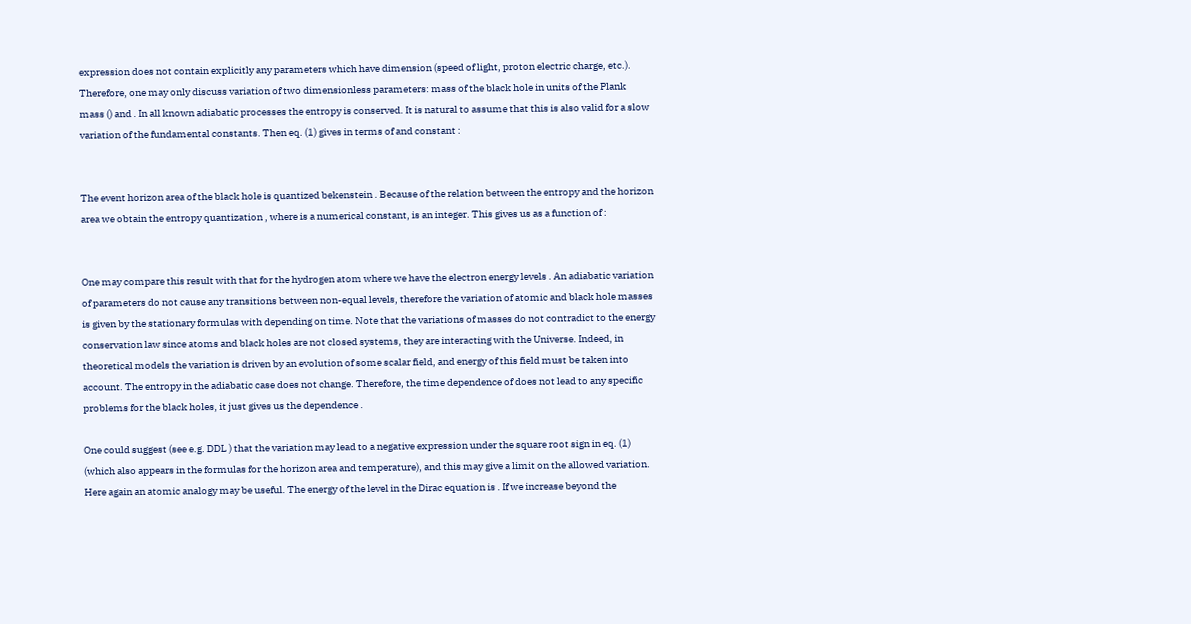expression does not contain explicitly any parameters which have dimension (speed of light, proton electric charge, etc.). Therefore, one may only discuss variation of two dimensionless parameters: mass of the black hole in units of the Plank mass () and . In all known adiabatic processes the entropy is conserved. It is natural to assume that this is also valid for a slow variation of the fundamental constants. Then eq. (1) gives in terms of and constant :


The event horizon area of the black hole is quantized bekenstein . Because of the relation between the entropy and the horizon area we obtain the entropy quantization , where is a numerical constant, is an integer. This gives us as a function of :


One may compare this result with that for the hydrogen atom where we have the electron energy levels . An adiabatic variation of parameters do not cause any transitions between non-equal levels, therefore the variation of atomic and black hole masses is given by the stationary formulas with depending on time. Note that the variations of masses do not contradict to the energy conservation law since atoms and black holes are not closed systems, they are interacting with the Universe. Indeed, in theoretical models the variation is driven by an evolution of some scalar field, and energy of this field must be taken into account. The entropy in the adiabatic case does not change. Therefore, the time dependence of does not lead to any specific problems for the black holes, it just gives us the dependence .

One could suggest (see e.g. DDL ) that the variation may lead to a negative expression under the square root sign in eq. (1) (which also appears in the formulas for the horizon area and temperature), and this may give a limit on the allowed variation. Here again an atomic analogy may be useful. The energy of the level in the Dirac equation is . If we increase beyond the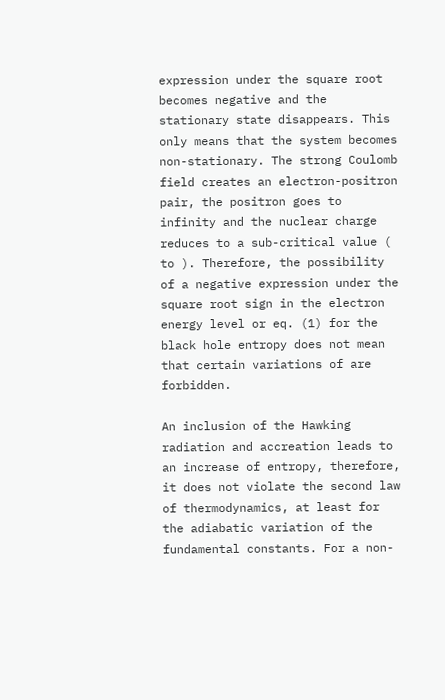expression under the square root becomes negative and the stationary state disappears. This only means that the system becomes non-stationary. The strong Coulomb field creates an electron-positron pair, the positron goes to infinity and the nuclear charge reduces to a sub-critical value ( to ). Therefore, the possibility of a negative expression under the square root sign in the electron energy level or eq. (1) for the black hole entropy does not mean that certain variations of are forbidden.

An inclusion of the Hawking radiation and accreation leads to an increase of entropy, therefore, it does not violate the second law of thermodynamics, at least for the adiabatic variation of the fundamental constants. For a non-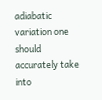adiabatic variation one should accurately take into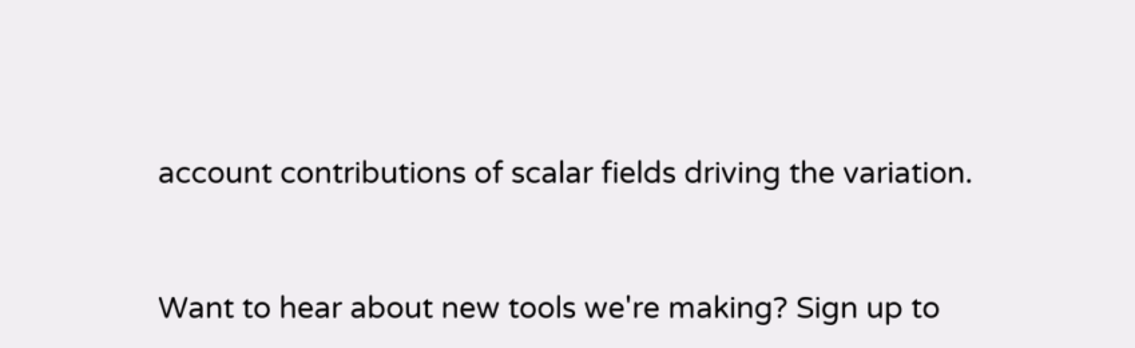account contributions of scalar fields driving the variation.


Want to hear about new tools we're making? Sign up to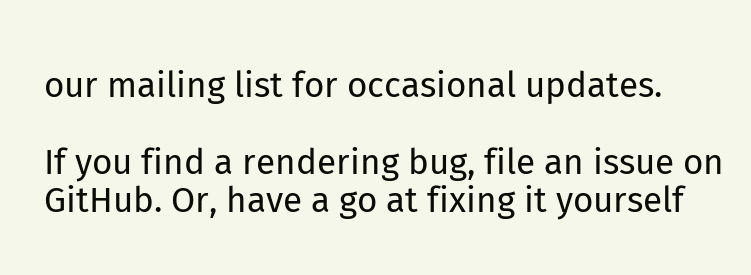our mailing list for occasional updates.

If you find a rendering bug, file an issue on GitHub. Or, have a go at fixing it yourself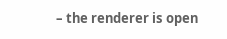– the renderer is open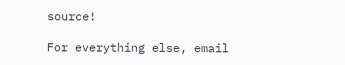source!

For everything else, email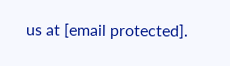us at [email protected].